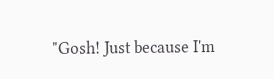"Gosh! Just because I'm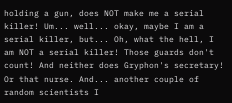holding a gun, does NOT make me a serial killer! Um... well... okay, maybe I am a serial killer, but... Oh, what the hell, I am NOT a serial killer! Those guards don't count! And neither does Gryphon's secretary! Or that nurse. And... another couple of random scientists I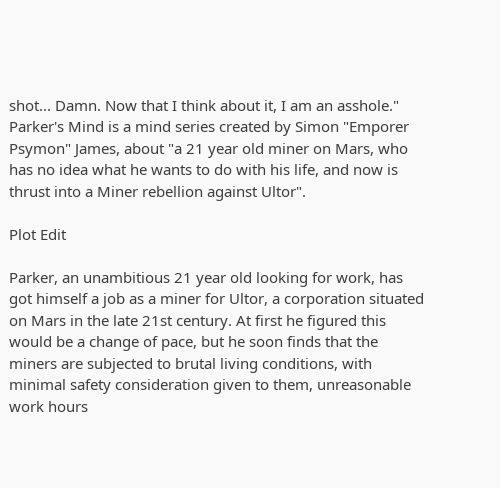shot... Damn. Now that I think about it, I am an asshole."
Parker's Mind is a mind series created by Simon "Emporer Psymon" James, about "a 21 year old miner on Mars, who has no idea what he wants to do with his life, and now is thrust into a Miner rebellion against Ultor".

Plot Edit

Parker, an unambitious 21 year old looking for work, has got himself a job as a miner for Ultor, a corporation situated on Mars in the late 21st century. At first he figured this would be a change of pace, but he soon finds that the miners are subjected to brutal living conditions, with minimal safety consideration given to them, unreasonable work hours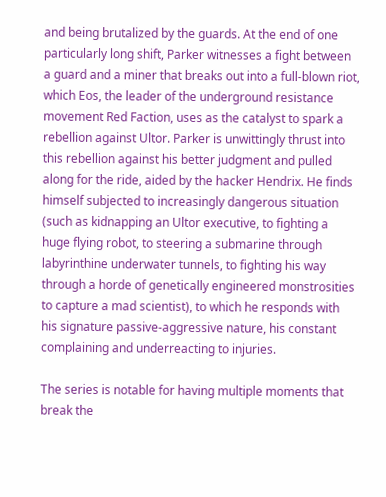and being brutalized by the guards. At the end of one particularly long shift, Parker witnesses a fight between a guard and a miner that breaks out into a full-blown riot, which Eos, the leader of the underground resistance movement Red Faction, uses as the catalyst to spark a rebellion against Ultor. Parker is unwittingly thrust into this rebellion against his better judgment and pulled along for the ride, aided by the hacker Hendrix. He finds himself subjected to increasingly dangerous situation (such as kidnapping an Ultor executive, to fighting a huge flying robot, to steering a submarine through labyrinthine underwater tunnels, to fighting his way through a horde of genetically engineered monstrosities to capture a mad scientist), to which he responds with his signature passive-aggressive nature, his constant complaining and underreacting to injuries.

The series is notable for having multiple moments that break the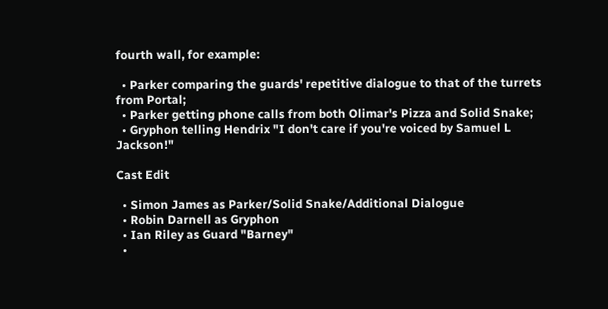fourth wall, for example:

  • Parker comparing the guards' repetitive dialogue to that of the turrets from Portal;
  • Parker getting phone calls from both Olimar's Pizza and Solid Snake;
  • Gryphon telling Hendrix "I don't care if you're voiced by Samuel L Jackson!"

Cast Edit

  • Simon James as Parker/Solid Snake/Additional Dialogue
  • Robin Darnell as Gryphon
  • Ian Riley as Guard "Barney"
  •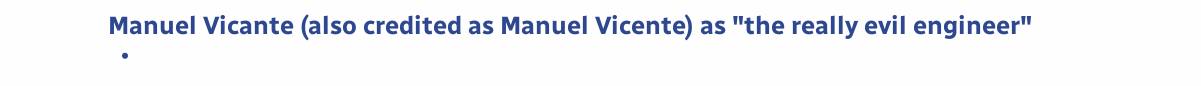Manuel Vicante (also credited as Manuel Vicente) as "the really evil engineer"
  •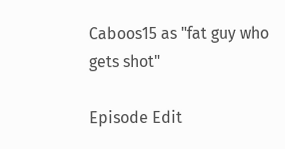Caboos15 as "fat guy who gets shot"

Episode Edit